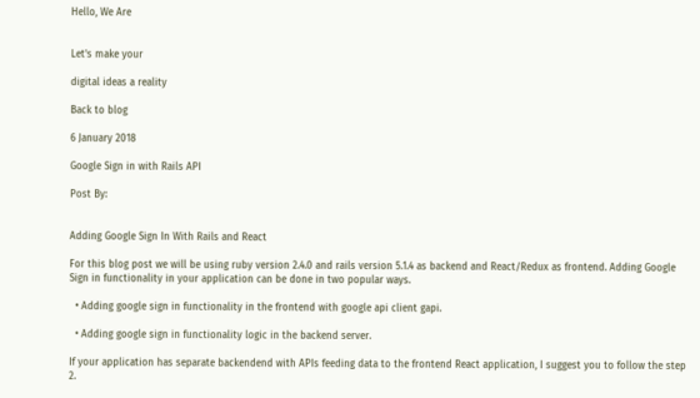Hello, We Are


Let's make your

digital ideas a reality

Back to blog

6 January 2018

Google Sign in with Rails API

Post By:


Adding Google Sign In With Rails and React

For this blog post we will be using ruby version 2.4.0 and rails version 5.1.4 as backend and React/Redux as frontend. Adding Google Sign in functionality in your application can be done in two popular ways.

  • Adding google sign in functionality in the frontend with google api client gapi.

  • Adding google sign in functionality logic in the backend server.

If your application has separate backendend with APIs feeding data to the frontend React application, I suggest you to follow the step 2.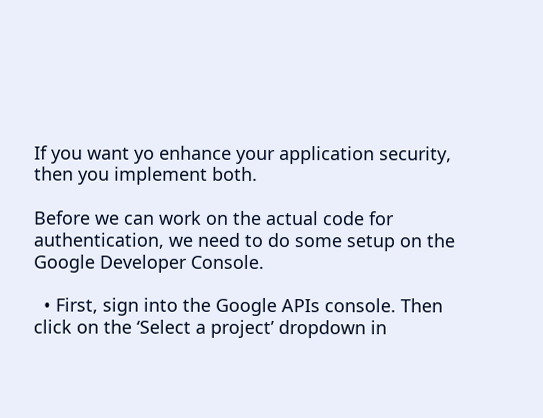If you want yo enhance your application security, then you implement both.

Before we can work on the actual code for authentication, we need to do some setup on the Google Developer Console.

  • First, sign into the Google APIs console. Then click on the ‘Select a project’ dropdown in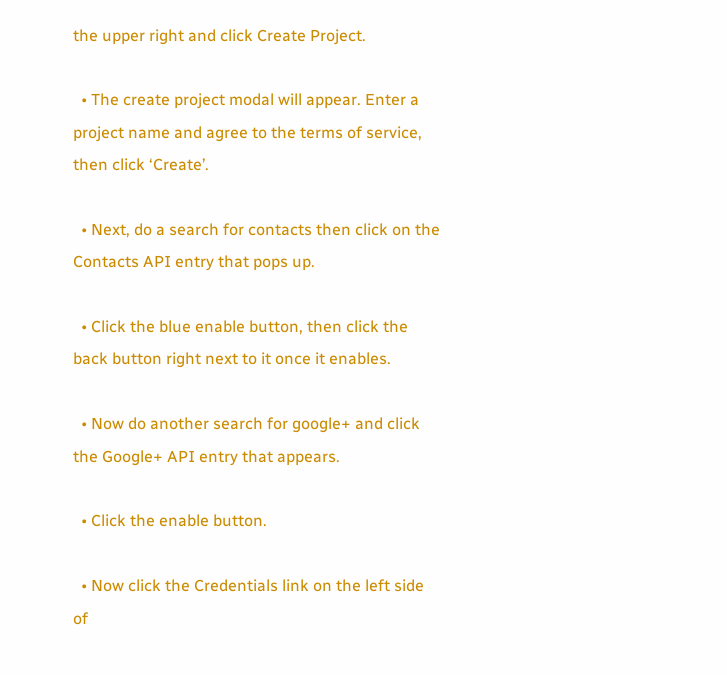the upper right and click Create Project.

  • The create project modal will appear. Enter a project name and agree to the terms of service, then click ‘Create’.

  • Next, do a search for contacts then click on the Contacts API entry that pops up.

  • Click the blue enable button, then click the back button right next to it once it enables.

  • Now do another search for google+ and click the Google+ API entry that appears.

  • Click the enable button.

  • Now click the Credentials link on the left side of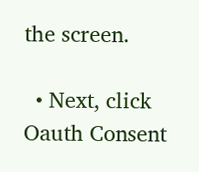the screen.

  • Next, click Oauth Consent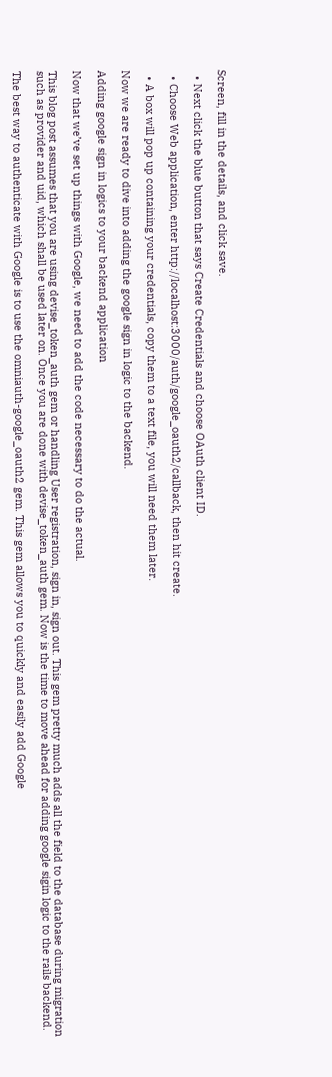Screen, fill in the details, and click save.

  • Next click the blue button that says Create Credentials and choose OAuth client ID.

  • Choose Web application, enter http://localhost:3000/auth/google_oauth2/callback, then hit create.

  • A box will pop up containing your credentials, copy them to a text file, you will need them later.

Now we are ready to dive into adding the google sign in logic to the backend.

Adding google sign in logics to your backend application

Now that we’ve set up things with Google, we need to add the code necessary to do the actual.

This blog post assumes that you are using devise_token_auth gem or handling User registration, sign in, sign out. This gem pretty much adds all the field to the database during migration such as provider and uid, which shall be used later on. Once you are done with devise_token_auth gem. Now is the time to move ahead for adding google sigin logic to the rails backend.

The best way to authenticate with Google is to use the omniauth-google_oauth2 gem. This gem allows you to quickly and easily add Google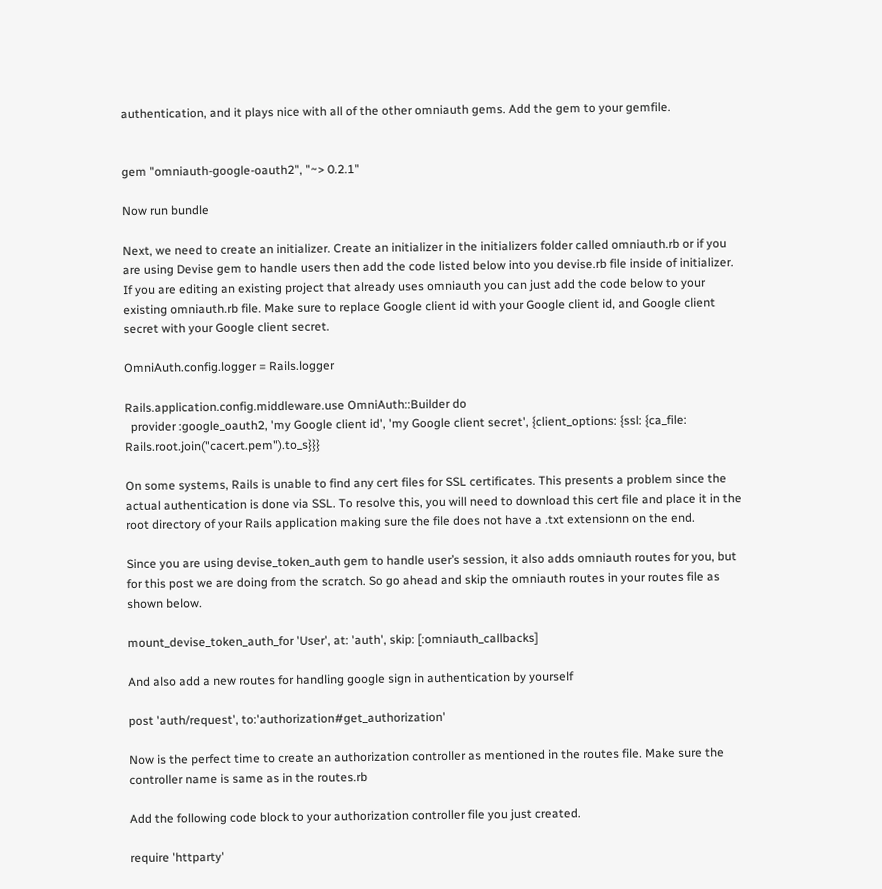authentication, and it plays nice with all of the other omniauth gems. Add the gem to your gemfile.


gem "omniauth-google-oauth2", "~> 0.2.1"

Now run bundle

Next, we need to create an initializer. Create an initializer in the initializers folder called omniauth.rb or if you are using Devise gem to handle users then add the code listed below into you devise.rb file inside of initializer. If you are editing an existing project that already uses omniauth you can just add the code below to your existing omniauth.rb file. Make sure to replace Google client id with your Google client id, and Google client secret with your Google client secret.

OmniAuth.config.logger = Rails.logger

Rails.application.config.middleware.use OmniAuth::Builder do
  provider :google_oauth2, 'my Google client id', 'my Google client secret', {client_options: {ssl: {ca_file: Rails.root.join("cacert.pem").to_s}}}

On some systems, Rails is unable to find any cert files for SSL certificates. This presents a problem since the actual authentication is done via SSL. To resolve this, you will need to download this cert file and place it in the root directory of your Rails application making sure the file does not have a .txt extensionn on the end.

Since you are using devise_token_auth gem to handle user’s session, it also adds omniauth routes for you, but for this post we are doing from the scratch. So go ahead and skip the omniauth routes in your routes file as shown below.

mount_devise_token_auth_for 'User', at: 'auth', skip: [:omniauth_callbacks]

And also add a new routes for handling google sign in authentication by yourself

post 'auth/request', to:'authorization#get_authorization'

Now is the perfect time to create an authorization controller as mentioned in the routes file. Make sure the controller name is same as in the routes.rb

Add the following code block to your authorization controller file you just created.

require 'httparty'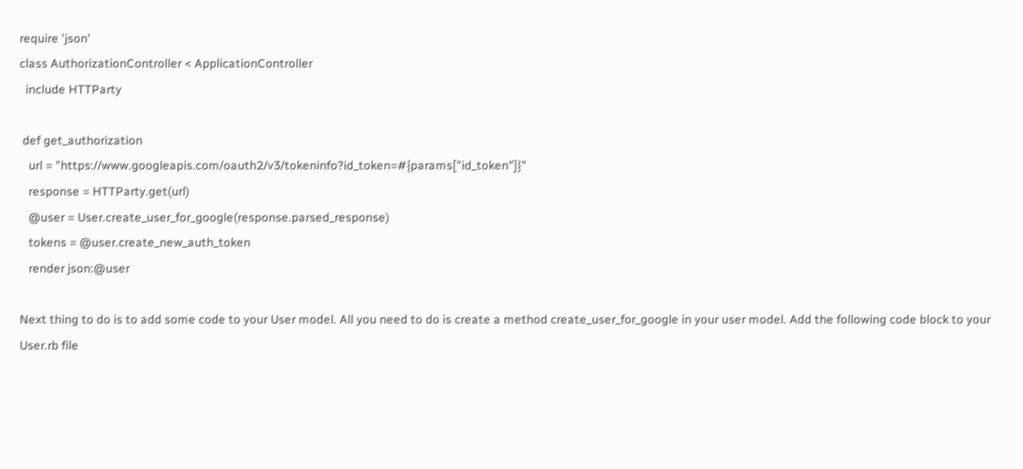require 'json'
class AuthorizationController < ApplicationController
  include HTTParty

 def get_authorization
   url = "https://www.googleapis.com/oauth2/v3/tokeninfo?id_token=#{params["id_token"]}"
   response = HTTParty.get(url)
   @user = User.create_user_for_google(response.parsed_response)
   tokens = @user.create_new_auth_token
   render json:@user

Next thing to do is to add some code to your User model. All you need to do is create a method create_user_for_google in your user model. Add the following code block to your User.rb file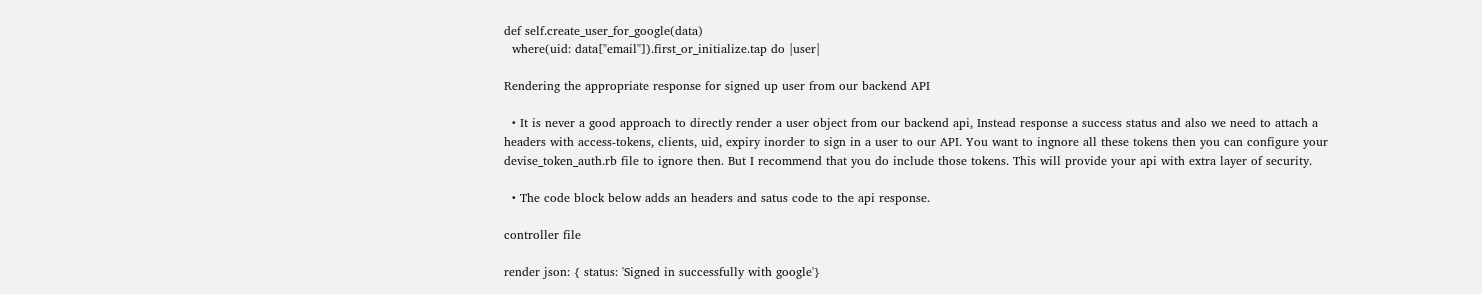def self.create_user_for_google(data)
  where(uid: data["email"]).first_or_initialize.tap do |user|

Rendering the appropriate response for signed up user from our backend API

  • It is never a good approach to directly render a user object from our backend api, Instead response a success status and also we need to attach a headers with access-tokens, clients, uid, expiry inorder to sign in a user to our API. You want to ingnore all these tokens then you can configure your devise_token_auth.rb file to ignore then. But I recommend that you do include those tokens. This will provide your api with extra layer of security.

  • The code block below adds an headers and satus code to the api response.

controller file

render json: { status: 'Signed in successfully with google'}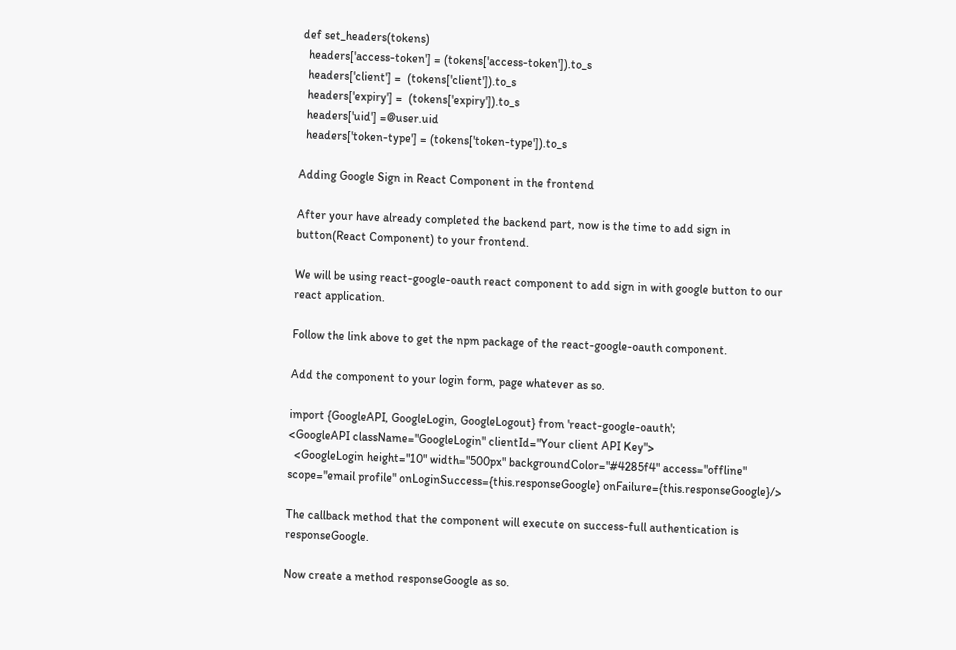def set_headers(tokens)
  headers['access-token'] = (tokens['access-token']).to_s
  headers['client'] =  (tokens['client']).to_s
  headers['expiry'] =  (tokens['expiry']).to_s
  headers['uid'] =@user.uid
  headers['token-type'] = (tokens['token-type']).to_s

Adding Google Sign in React Component in the frontend

After your have already completed the backend part, now is the time to add sign in button(React Component) to your frontend.

We will be using react-google-oauth react component to add sign in with google button to our react application.

Follow the link above to get the npm package of the react-google-oauth component.

Add the component to your login form, page whatever as so.

import {GoogleAPI, GoogleLogin, GoogleLogout} from 'react-google-oauth';
<GoogleAPI className="GoogleLogin" clientId="Your client API Key">
  <GoogleLogin height="10" width="500px" backgroundColor="#4285f4" access="offline" scope="email profile" onLoginSuccess={this.responseGoogle} onFailure={this.responseGoogle}/>

The callback method that the component will execute on success-full authentication is responseGoogle.

Now create a method responseGoogle as so.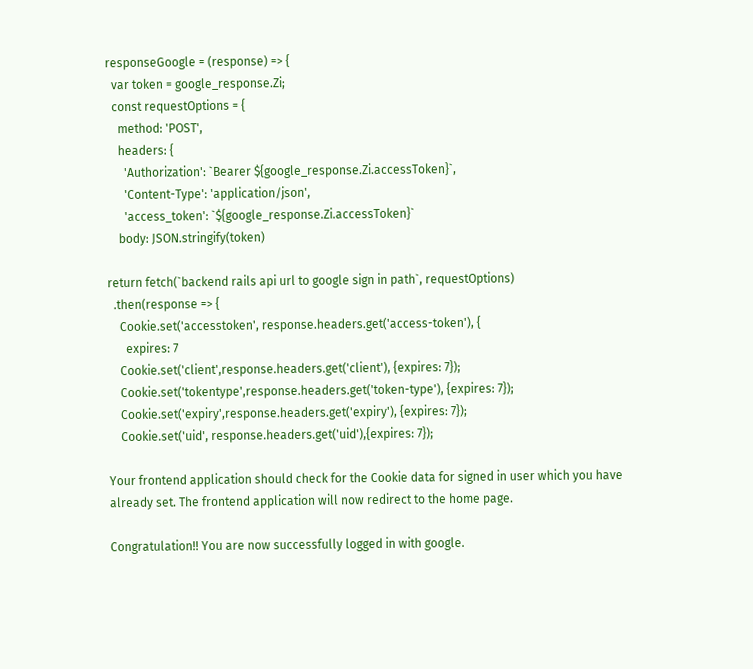responseGoogle = (response) => {
  var token = google_response.Zi;
  const requestOptions = {
    method: 'POST',
    headers: {
      'Authorization': `Bearer ${google_response.Zi.accessToken}`,
      'Content-Type': 'application/json',
      'access_token': `${google_response.Zi.accessToken}`
    body: JSON.stringify(token)

return fetch(`backend rails api url to google sign in path`, requestOptions)
  .then(response => {
    Cookie.set('accesstoken', response.headers.get('access-token'), {
      expires: 7
    Cookie.set('client',response.headers.get('client'), {expires: 7});
    Cookie.set('tokentype',response.headers.get('token-type'), {expires: 7});
    Cookie.set('expiry',response.headers.get('expiry'), {expires: 7});
    Cookie.set('uid', response.headers.get('uid'),{expires: 7});

Your frontend application should check for the Cookie data for signed in user which you have already set. The frontend application will now redirect to the home page.

Congratulation!! You are now successfully logged in with google.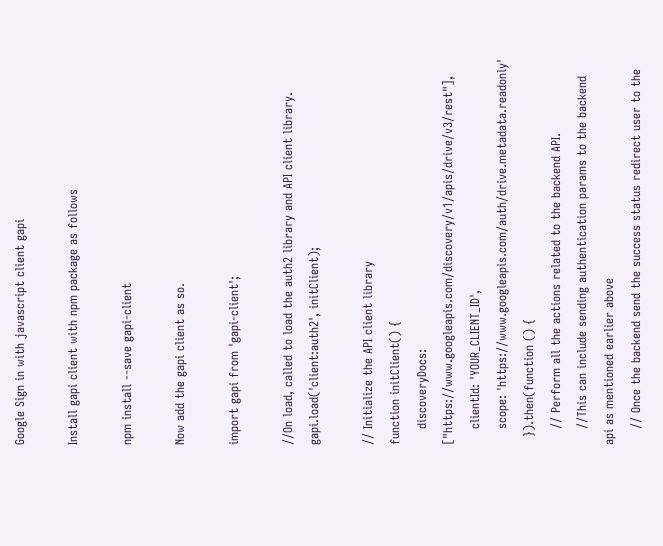Google Sign in with javascript client gapi

Install gapi client with npm package as follows

npm install --save gapi-client

Now add the gapi client as so.

import gapi from 'gapi-client';

//On load, called to load the auth2 library and API client library.
gapi.load('client:auth2', initClient);

// Initialize the API client library
function initClient() {
    discoveryDocs: ["https://www.googleapis.com/discovery/v1/apis/drive/v3/rest"],
    clientId: 'YOUR_CLIENT_ID',
    scope: 'https://www.googleapis.com/auth/drive.metadata.readonly'
  }).then(function () {
    // Perform all the actions related to the backend API.
    //This can include sending authentication params to the backend api as mentioned earlier above
    // Once the backend send the success status redirect user to the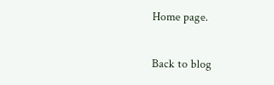Home page.

Back to blog